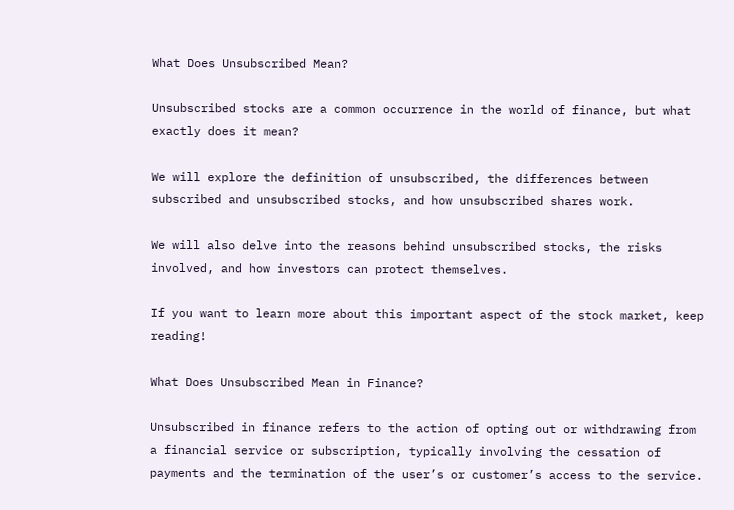What Does Unsubscribed Mean?

Unsubscribed stocks are a common occurrence in the world of finance, but what exactly does it mean?

We will explore the definition of unsubscribed, the differences between subscribed and unsubscribed stocks, and how unsubscribed shares work.

We will also delve into the reasons behind unsubscribed stocks, the risks involved, and how investors can protect themselves.

If you want to learn more about this important aspect of the stock market, keep reading!

What Does Unsubscribed Mean in Finance?

Unsubscribed in finance refers to the action of opting out or withdrawing from a financial service or subscription, typically involving the cessation of payments and the termination of the user’s or customer’s access to the service.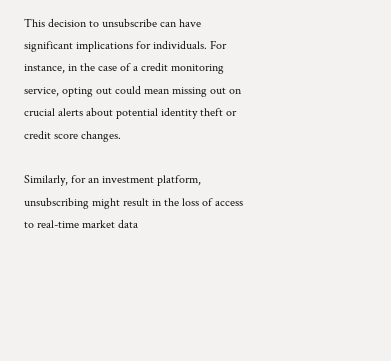This decision to unsubscribe can have significant implications for individuals. For instance, in the case of a credit monitoring service, opting out could mean missing out on crucial alerts about potential identity theft or credit score changes.

Similarly, for an investment platform, unsubscribing might result in the loss of access to real-time market data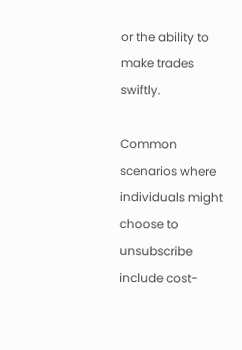or the ability to make trades swiftly.

Common scenarios where individuals might choose to unsubscribe include cost-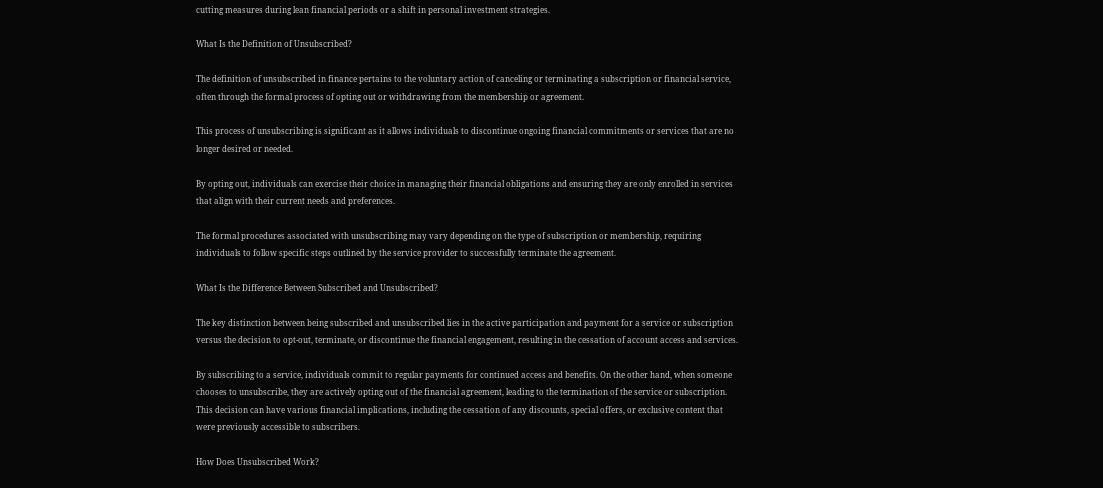cutting measures during lean financial periods or a shift in personal investment strategies.

What Is the Definition of Unsubscribed?

The definition of unsubscribed in finance pertains to the voluntary action of canceling or terminating a subscription or financial service, often through the formal process of opting out or withdrawing from the membership or agreement.

This process of unsubscribing is significant as it allows individuals to discontinue ongoing financial commitments or services that are no longer desired or needed.

By opting out, individuals can exercise their choice in managing their financial obligations and ensuring they are only enrolled in services that align with their current needs and preferences.

The formal procedures associated with unsubscribing may vary depending on the type of subscription or membership, requiring individuals to follow specific steps outlined by the service provider to successfully terminate the agreement.

What Is the Difference Between Subscribed and Unsubscribed?

The key distinction between being subscribed and unsubscribed lies in the active participation and payment for a service or subscription versus the decision to opt-out, terminate, or discontinue the financial engagement, resulting in the cessation of account access and services.

By subscribing to a service, individuals commit to regular payments for continued access and benefits. On the other hand, when someone chooses to unsubscribe, they are actively opting out of the financial agreement, leading to the termination of the service or subscription. This decision can have various financial implications, including the cessation of any discounts, special offers, or exclusive content that were previously accessible to subscribers.

How Does Unsubscribed Work?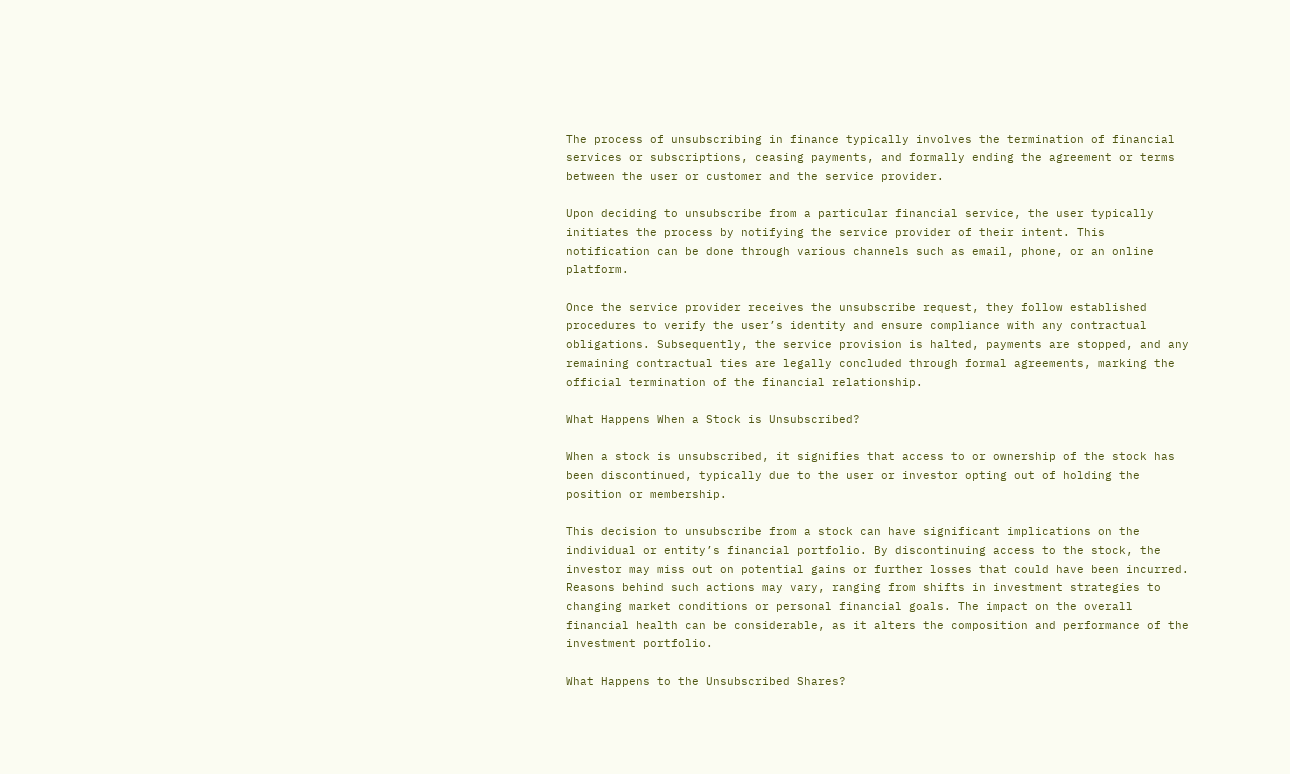The process of unsubscribing in finance typically involves the termination of financial services or subscriptions, ceasing payments, and formally ending the agreement or terms between the user or customer and the service provider.

Upon deciding to unsubscribe from a particular financial service, the user typically initiates the process by notifying the service provider of their intent. This notification can be done through various channels such as email, phone, or an online platform.

Once the service provider receives the unsubscribe request, they follow established procedures to verify the user’s identity and ensure compliance with any contractual obligations. Subsequently, the service provision is halted, payments are stopped, and any remaining contractual ties are legally concluded through formal agreements, marking the official termination of the financial relationship.

What Happens When a Stock is Unsubscribed?

When a stock is unsubscribed, it signifies that access to or ownership of the stock has been discontinued, typically due to the user or investor opting out of holding the position or membership.

This decision to unsubscribe from a stock can have significant implications on the individual or entity’s financial portfolio. By discontinuing access to the stock, the investor may miss out on potential gains or further losses that could have been incurred. Reasons behind such actions may vary, ranging from shifts in investment strategies to changing market conditions or personal financial goals. The impact on the overall financial health can be considerable, as it alters the composition and performance of the investment portfolio.

What Happens to the Unsubscribed Shares?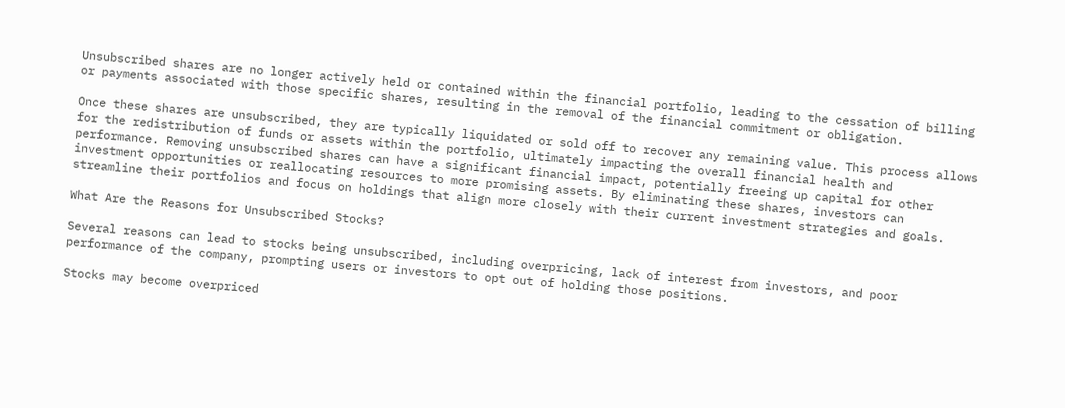Unsubscribed shares are no longer actively held or contained within the financial portfolio, leading to the cessation of billing or payments associated with those specific shares, resulting in the removal of the financial commitment or obligation.

Once these shares are unsubscribed, they are typically liquidated or sold off to recover any remaining value. This process allows for the redistribution of funds or assets within the portfolio, ultimately impacting the overall financial health and performance. Removing unsubscribed shares can have a significant financial impact, potentially freeing up capital for other investment opportunities or reallocating resources to more promising assets. By eliminating these shares, investors can streamline their portfolios and focus on holdings that align more closely with their current investment strategies and goals.

What Are the Reasons for Unsubscribed Stocks?

Several reasons can lead to stocks being unsubscribed, including overpricing, lack of interest from investors, and poor performance of the company, prompting users or investors to opt out of holding those positions.

Stocks may become overpriced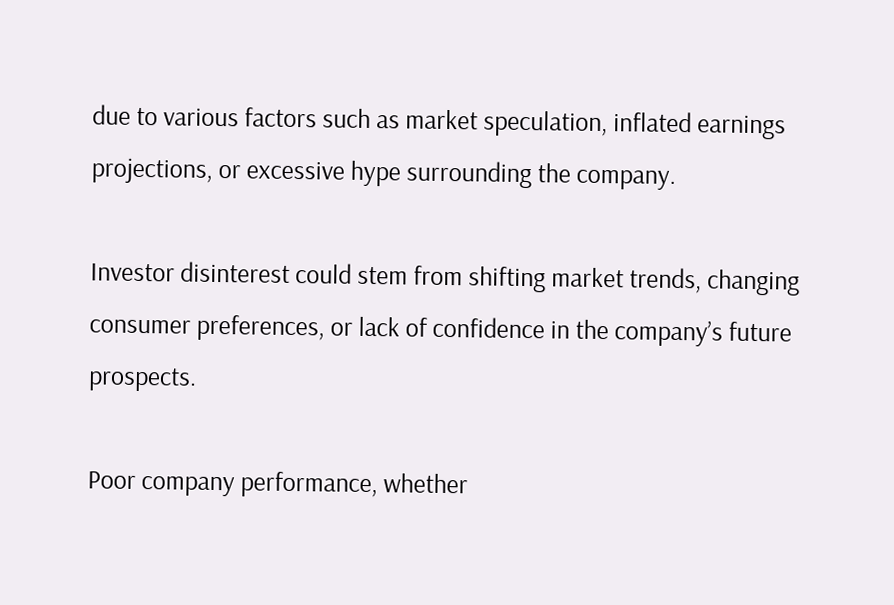due to various factors such as market speculation, inflated earnings projections, or excessive hype surrounding the company.

Investor disinterest could stem from shifting market trends, changing consumer preferences, or lack of confidence in the company’s future prospects.

Poor company performance, whether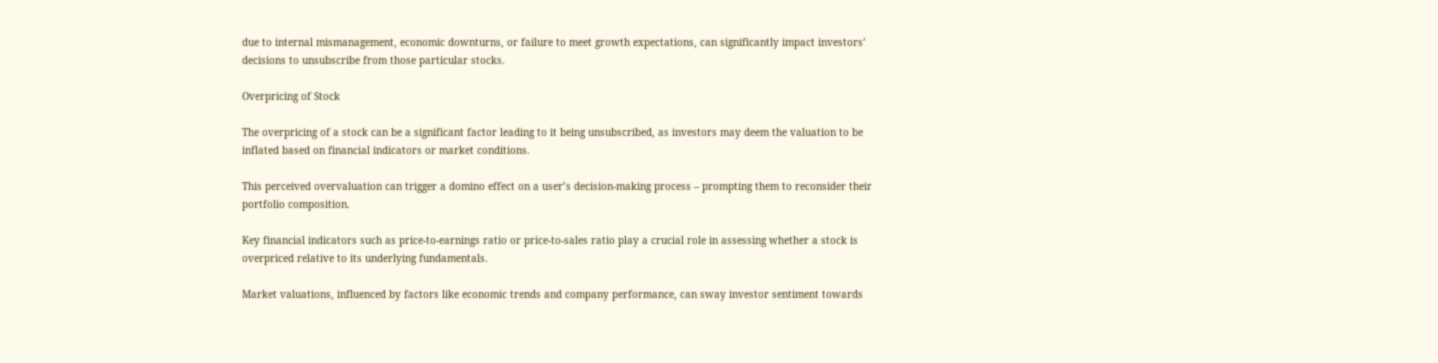due to internal mismanagement, economic downturns, or failure to meet growth expectations, can significantly impact investors’ decisions to unsubscribe from those particular stocks.

Overpricing of Stock

The overpricing of a stock can be a significant factor leading to it being unsubscribed, as investors may deem the valuation to be inflated based on financial indicators or market conditions.

This perceived overvaluation can trigger a domino effect on a user’s decision-making process – prompting them to reconsider their portfolio composition.

Key financial indicators such as price-to-earnings ratio or price-to-sales ratio play a crucial role in assessing whether a stock is overpriced relative to its underlying fundamentals.

Market valuations, influenced by factors like economic trends and company performance, can sway investor sentiment towards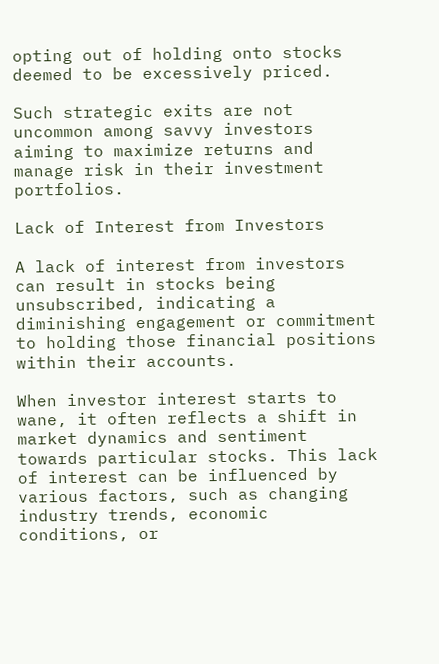opting out of holding onto stocks deemed to be excessively priced.

Such strategic exits are not uncommon among savvy investors aiming to maximize returns and manage risk in their investment portfolios.

Lack of Interest from Investors

A lack of interest from investors can result in stocks being unsubscribed, indicating a diminishing engagement or commitment to holding those financial positions within their accounts.

When investor interest starts to wane, it often reflects a shift in market dynamics and sentiment towards particular stocks. This lack of interest can be influenced by various factors, such as changing industry trends, economic conditions, or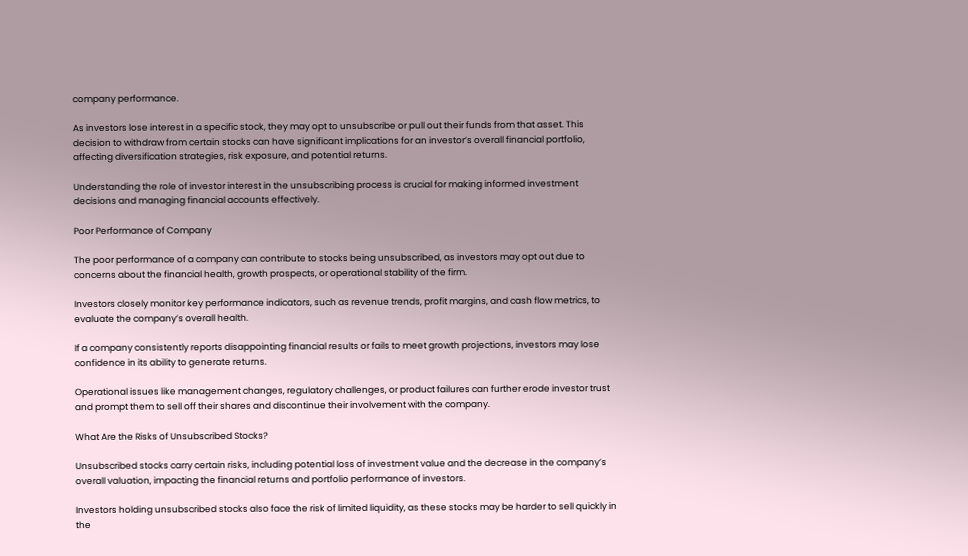company performance.

As investors lose interest in a specific stock, they may opt to unsubscribe or pull out their funds from that asset. This decision to withdraw from certain stocks can have significant implications for an investor’s overall financial portfolio, affecting diversification strategies, risk exposure, and potential returns.

Understanding the role of investor interest in the unsubscribing process is crucial for making informed investment decisions and managing financial accounts effectively.

Poor Performance of Company

The poor performance of a company can contribute to stocks being unsubscribed, as investors may opt out due to concerns about the financial health, growth prospects, or operational stability of the firm.

Investors closely monitor key performance indicators, such as revenue trends, profit margins, and cash flow metrics, to evaluate the company’s overall health.

If a company consistently reports disappointing financial results or fails to meet growth projections, investors may lose confidence in its ability to generate returns.

Operational issues like management changes, regulatory challenges, or product failures can further erode investor trust and prompt them to sell off their shares and discontinue their involvement with the company.

What Are the Risks of Unsubscribed Stocks?

Unsubscribed stocks carry certain risks, including potential loss of investment value and the decrease in the company’s overall valuation, impacting the financial returns and portfolio performance of investors.

Investors holding unsubscribed stocks also face the risk of limited liquidity, as these stocks may be harder to sell quickly in the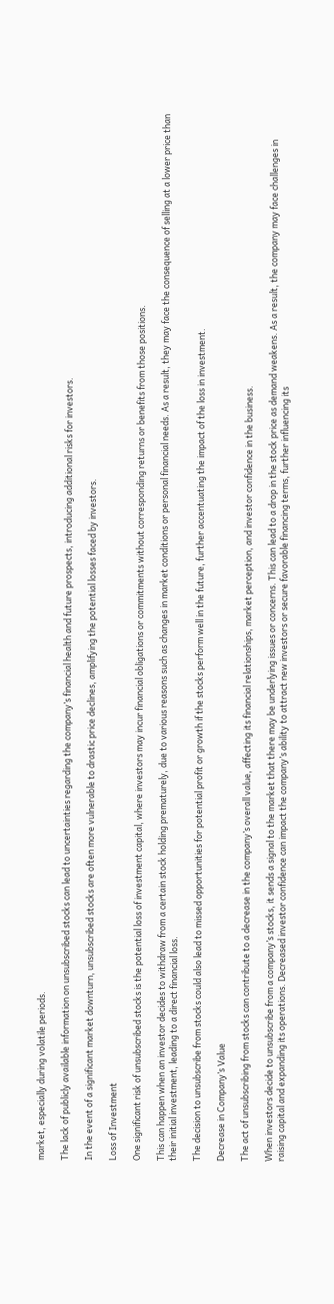market, especially during volatile periods.

The lack of publicly available information on unsubscribed stocks can lead to uncertainties regarding the company’s financial health and future prospects, introducing additional risks for investors.

In the event of a significant market downturn, unsubscribed stocks are often more vulnerable to drastic price declines, amplifying the potential losses faced by investors.

Loss of Investment

One significant risk of unsubscribed stocks is the potential loss of investment capital, where investors may incur financial obligations or commitments without corresponding returns or benefits from those positions.

This can happen when an investor decides to withdraw from a certain stock holding prematurely, due to various reasons such as changes in market conditions or personal financial needs. As a result, they may face the consequence of selling at a lower price than their initial investment, leading to a direct financial loss.

The decision to unsubscribe from stocks could also lead to missed opportunities for potential profit or growth if the stocks perform well in the future, further accentuating the impact of the loss in investment.

Decrease in Company’s Value

The act of unsubscribing from stocks can contribute to a decrease in the company’s overall value, affecting its financial relationships, market perception, and investor confidence in the business.

When investors decide to unsubscribe from a company’s stocks, it sends a signal to the market that there may be underlying issues or concerns. This can lead to a drop in the stock price as demand weakens. As a result, the company may face challenges in raising capital and expanding its operations. Decreased investor confidence can impact the company’s ability to attract new investors or secure favorable financing terms, further influencing its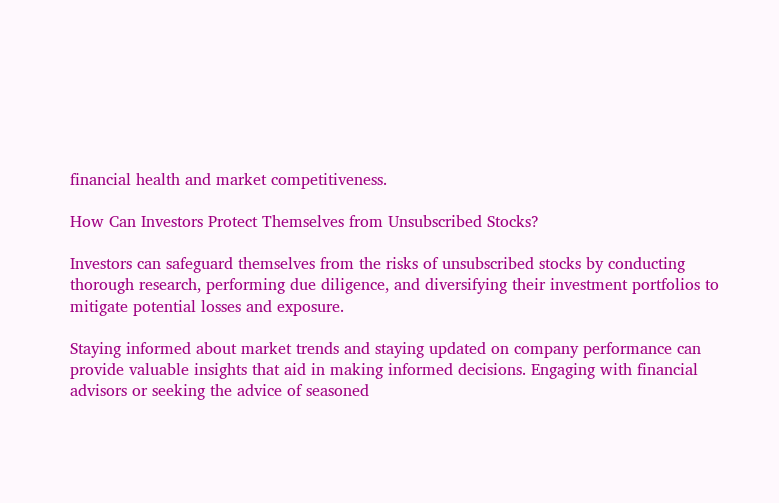financial health and market competitiveness.

How Can Investors Protect Themselves from Unsubscribed Stocks?

Investors can safeguard themselves from the risks of unsubscribed stocks by conducting thorough research, performing due diligence, and diversifying their investment portfolios to mitigate potential losses and exposure.

Staying informed about market trends and staying updated on company performance can provide valuable insights that aid in making informed decisions. Engaging with financial advisors or seeking the advice of seasoned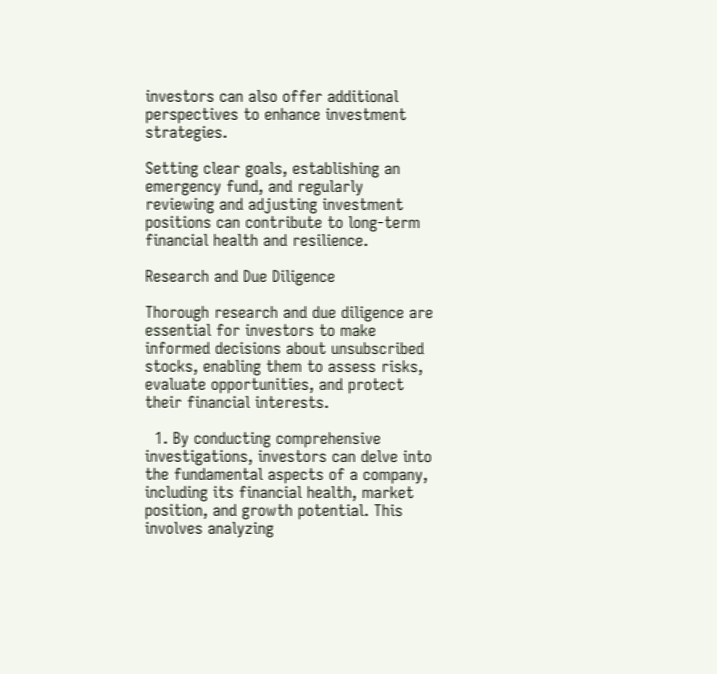investors can also offer additional perspectives to enhance investment strategies.

Setting clear goals, establishing an emergency fund, and regularly reviewing and adjusting investment positions can contribute to long-term financial health and resilience.

Research and Due Diligence

Thorough research and due diligence are essential for investors to make informed decisions about unsubscribed stocks, enabling them to assess risks, evaluate opportunities, and protect their financial interests.

  1. By conducting comprehensive investigations, investors can delve into the fundamental aspects of a company, including its financial health, market position, and growth potential. This involves analyzing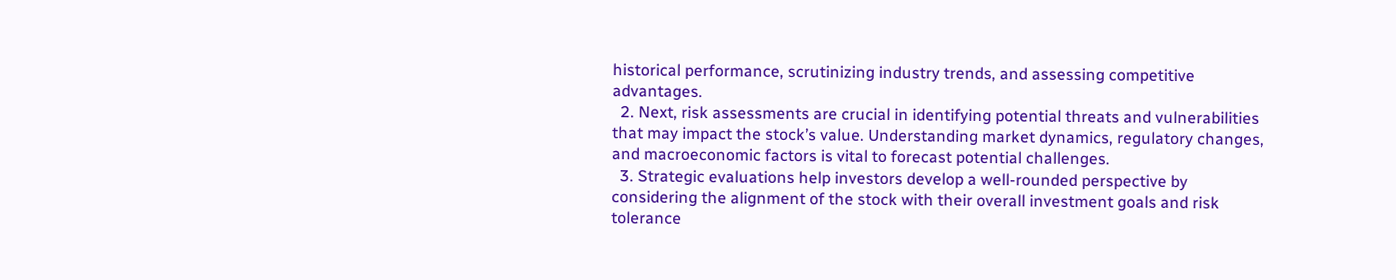historical performance, scrutinizing industry trends, and assessing competitive advantages.
  2. Next, risk assessments are crucial in identifying potential threats and vulnerabilities that may impact the stock’s value. Understanding market dynamics, regulatory changes, and macroeconomic factors is vital to forecast potential challenges.
  3. Strategic evaluations help investors develop a well-rounded perspective by considering the alignment of the stock with their overall investment goals and risk tolerance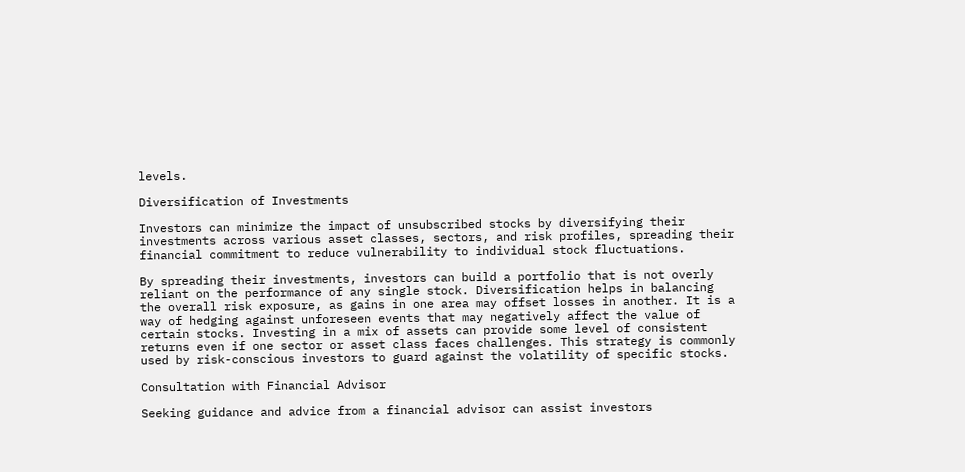levels.

Diversification of Investments

Investors can minimize the impact of unsubscribed stocks by diversifying their investments across various asset classes, sectors, and risk profiles, spreading their financial commitment to reduce vulnerability to individual stock fluctuations.

By spreading their investments, investors can build a portfolio that is not overly reliant on the performance of any single stock. Diversification helps in balancing the overall risk exposure, as gains in one area may offset losses in another. It is a way of hedging against unforeseen events that may negatively affect the value of certain stocks. Investing in a mix of assets can provide some level of consistent returns even if one sector or asset class faces challenges. This strategy is commonly used by risk-conscious investors to guard against the volatility of specific stocks.

Consultation with Financial Advisor

Seeking guidance and advice from a financial advisor can assist investors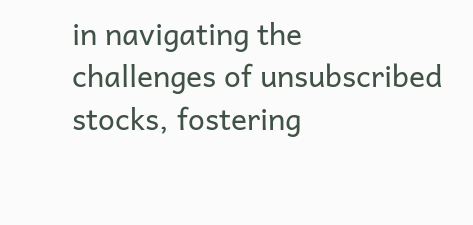in navigating the challenges of unsubscribed stocks, fostering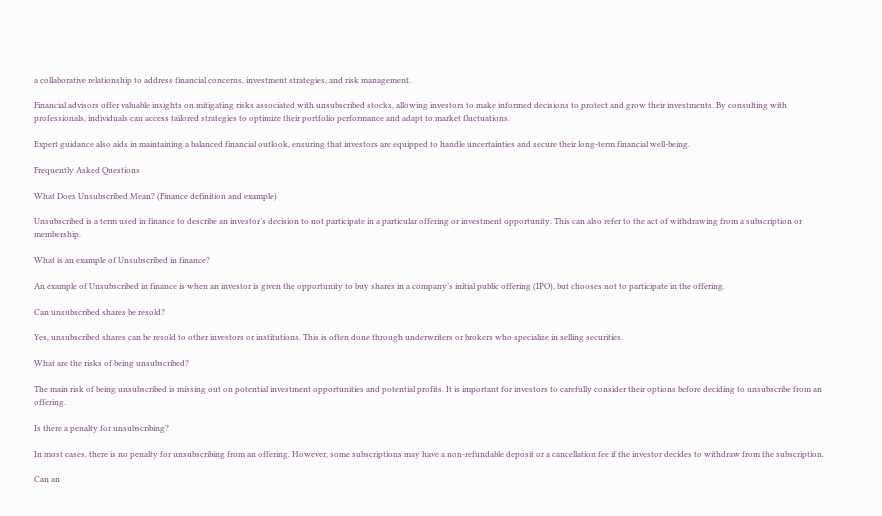a collaborative relationship to address financial concerns, investment strategies, and risk management.

Financial advisors offer valuable insights on mitigating risks associated with unsubscribed stocks, allowing investors to make informed decisions to protect and grow their investments. By consulting with professionals, individuals can access tailored strategies to optimize their portfolio performance and adapt to market fluctuations.

Expert guidance also aids in maintaining a balanced financial outlook, ensuring that investors are equipped to handle uncertainties and secure their long-term financial well-being.

Frequently Asked Questions

What Does Unsubscribed Mean? (Finance definition and example)

Unsubscribed is a term used in finance to describe an investor’s decision to not participate in a particular offering or investment opportunity. This can also refer to the act of withdrawing from a subscription or membership.

What is an example of Unsubscribed in finance?

An example of Unsubscribed in finance is when an investor is given the opportunity to buy shares in a company’s initial public offering (IPO), but chooses not to participate in the offering.

Can unsubscribed shares be resold?

Yes, unsubscribed shares can be resold to other investors or institutions. This is often done through underwriters or brokers who specialize in selling securities.

What are the risks of being unsubscribed?

The main risk of being unsubscribed is missing out on potential investment opportunities and potential profits. It is important for investors to carefully consider their options before deciding to unsubscribe from an offering.

Is there a penalty for unsubscribing?

In most cases, there is no penalty for unsubscribing from an offering. However, some subscriptions may have a non-refundable deposit or a cancellation fee if the investor decides to withdraw from the subscription.

Can an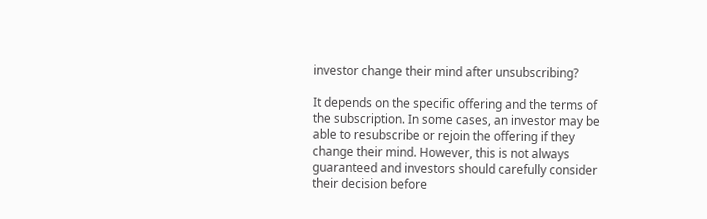investor change their mind after unsubscribing?

It depends on the specific offering and the terms of the subscription. In some cases, an investor may be able to resubscribe or rejoin the offering if they change their mind. However, this is not always guaranteed and investors should carefully consider their decision before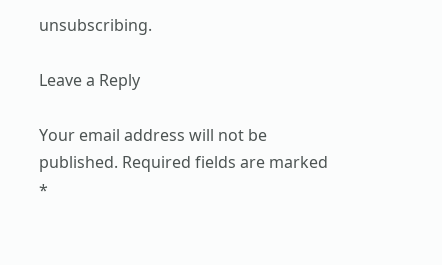unsubscribing.

Leave a Reply

Your email address will not be published. Required fields are marked *